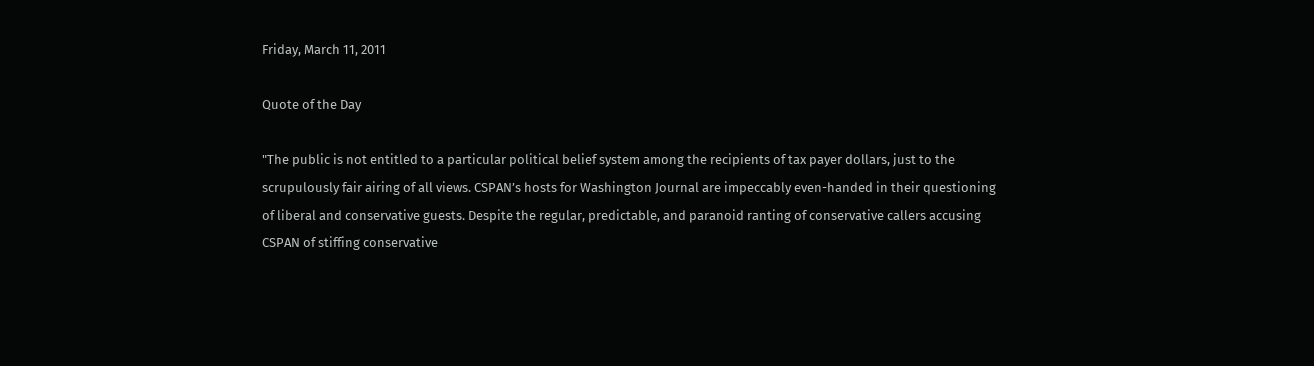Friday, March 11, 2011

Quote of the Day

"The public is not entitled to a particular political belief system among the recipients of tax payer dollars, just to the scrupulously fair airing of all views. CSPAN’s hosts for Washington Journal are impeccably even-handed in their questioning of liberal and conservative guests. Despite the regular, predictable, and paranoid ranting of conservative callers accusing CSPAN of stiffing conservative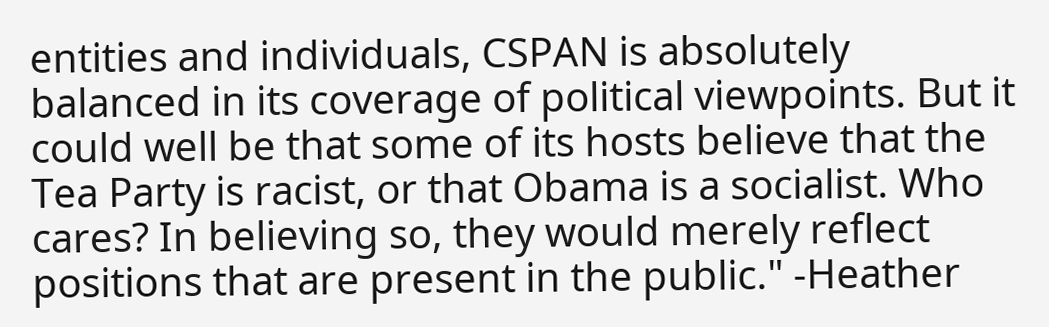entities and individuals, CSPAN is absolutely balanced in its coverage of political viewpoints. But it could well be that some of its hosts believe that the Tea Party is racist, or that Obama is a socialist. Who cares? In believing so, they would merely reflect positions that are present in the public." -Heather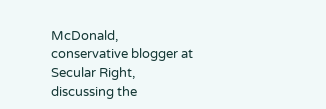McDonald, conservative blogger at Secular Right, discussing the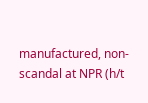manufactured, non-scandal at NPR (h/t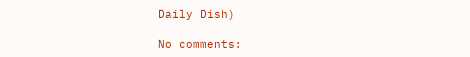Daily Dish)

No comments: